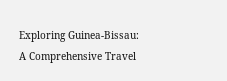Exploring Guinea-Bissau: A Comprehensive Travel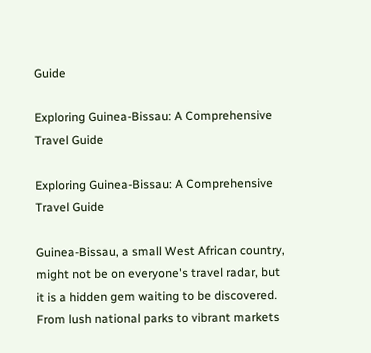Guide

Exploring Guinea-Bissau: A Comprehensive Travel Guide

Exploring Guinea-Bissau: A Comprehensive Travel Guide

Guinea-Bissau, a small West African country, might not be on everyone's travel radar, but it is a hidden gem waiting to be discovered. From lush national parks to vibrant markets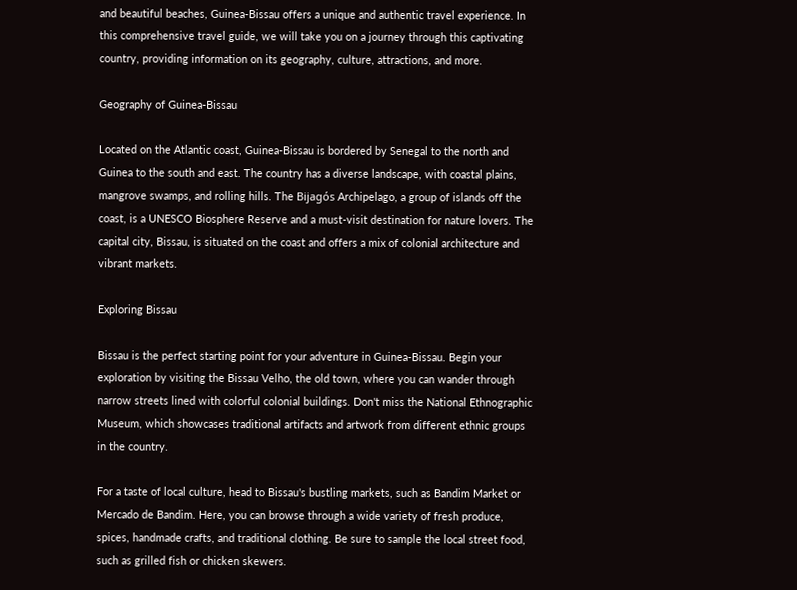and beautiful beaches, Guinea-Bissau offers a unique and authentic travel experience. In this comprehensive travel guide, we will take you on a journey through this captivating country, providing information on its geography, culture, attractions, and more.

Geography of Guinea-Bissau

Located on the Atlantic coast, Guinea-Bissau is bordered by Senegal to the north and Guinea to the south and east. The country has a diverse landscape, with coastal plains, mangrove swamps, and rolling hills. The Bijagós Archipelago, a group of islands off the coast, is a UNESCO Biosphere Reserve and a must-visit destination for nature lovers. The capital city, Bissau, is situated on the coast and offers a mix of colonial architecture and vibrant markets.

Exploring Bissau

Bissau is the perfect starting point for your adventure in Guinea-Bissau. Begin your exploration by visiting the Bissau Velho, the old town, where you can wander through narrow streets lined with colorful colonial buildings. Don't miss the National Ethnographic Museum, which showcases traditional artifacts and artwork from different ethnic groups in the country.

For a taste of local culture, head to Bissau's bustling markets, such as Bandim Market or Mercado de Bandim. Here, you can browse through a wide variety of fresh produce, spices, handmade crafts, and traditional clothing. Be sure to sample the local street food, such as grilled fish or chicken skewers.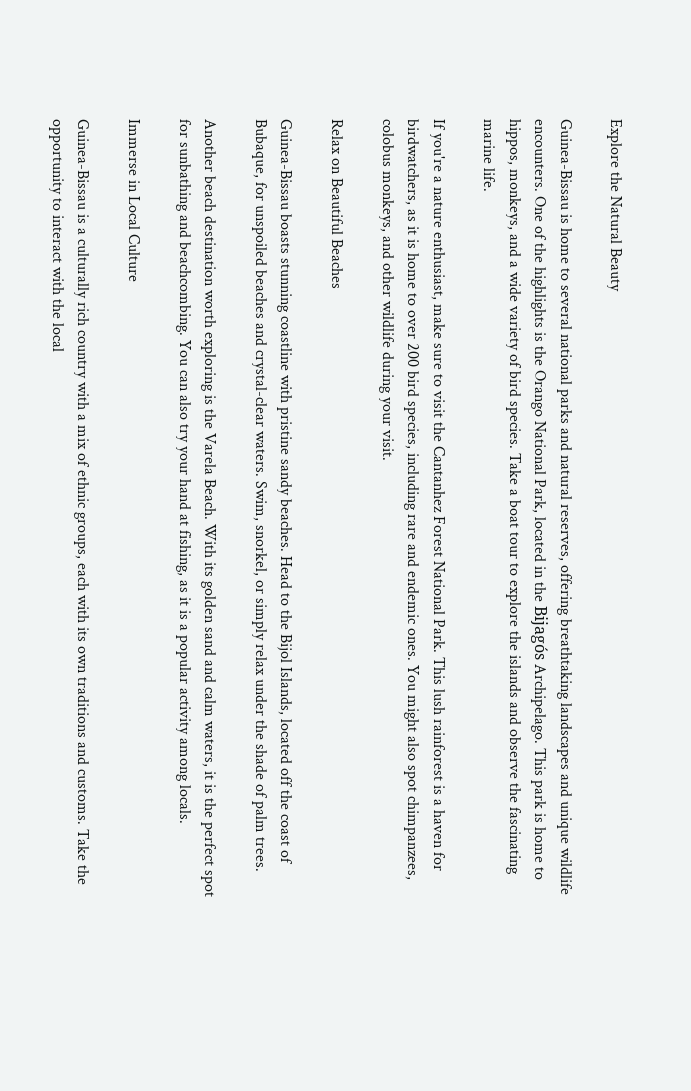Explore the Natural Beauty

Guinea-Bissau is home to several national parks and natural reserves, offering breathtaking landscapes and unique wildlife encounters. One of the highlights is the Orango National Park, located in the Bijagós Archipelago. This park is home to hippos, monkeys, and a wide variety of bird species. Take a boat tour to explore the islands and observe the fascinating marine life.

If you're a nature enthusiast, make sure to visit the Cantanhez Forest National Park. This lush rainforest is a haven for birdwatchers, as it is home to over 200 bird species, including rare and endemic ones. You might also spot chimpanzees, colobus monkeys, and other wildlife during your visit.

Relax on Beautiful Beaches

Guinea-Bissau boasts stunning coastline with pristine sandy beaches. Head to the Bijol Islands, located off the coast of Bubaque, for unspoiled beaches and crystal-clear waters. Swim, snorkel, or simply relax under the shade of palm trees.

Another beach destination worth exploring is the Varela Beach. With its golden sand and calm waters, it is the perfect spot for sunbathing and beachcombing. You can also try your hand at fishing, as it is a popular activity among locals.

Immerse in Local Culture

Guinea-Bissau is a culturally rich country with a mix of ethnic groups, each with its own traditions and customs. Take the opportunity to interact with the local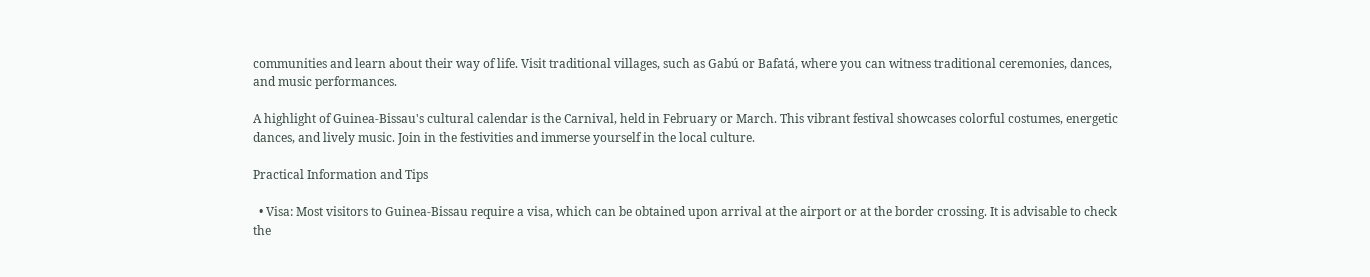communities and learn about their way of life. Visit traditional villages, such as Gabú or Bafatá, where you can witness traditional ceremonies, dances, and music performances.

A highlight of Guinea-Bissau's cultural calendar is the Carnival, held in February or March. This vibrant festival showcases colorful costumes, energetic dances, and lively music. Join in the festivities and immerse yourself in the local culture.

Practical Information and Tips

  • Visa: Most visitors to Guinea-Bissau require a visa, which can be obtained upon arrival at the airport or at the border crossing. It is advisable to check the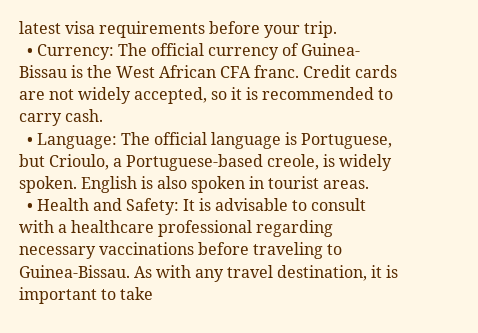latest visa requirements before your trip.
  • Currency: The official currency of Guinea-Bissau is the West African CFA franc. Credit cards are not widely accepted, so it is recommended to carry cash.
  • Language: The official language is Portuguese, but Crioulo, a Portuguese-based creole, is widely spoken. English is also spoken in tourist areas.
  • Health and Safety: It is advisable to consult with a healthcare professional regarding necessary vaccinations before traveling to Guinea-Bissau. As with any travel destination, it is important to take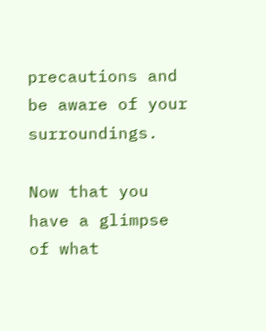precautions and be aware of your surroundings.

Now that you have a glimpse of what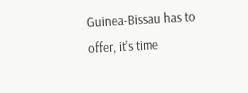Guinea-Bissau has to offer, it's time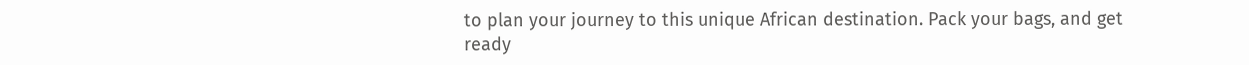to plan your journey to this unique African destination. Pack your bags, and get ready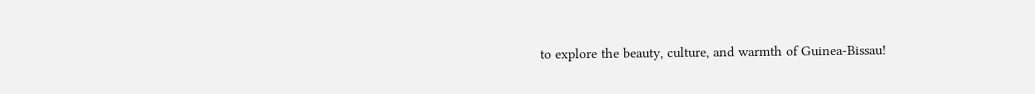to explore the beauty, culture, and warmth of Guinea-Bissau!